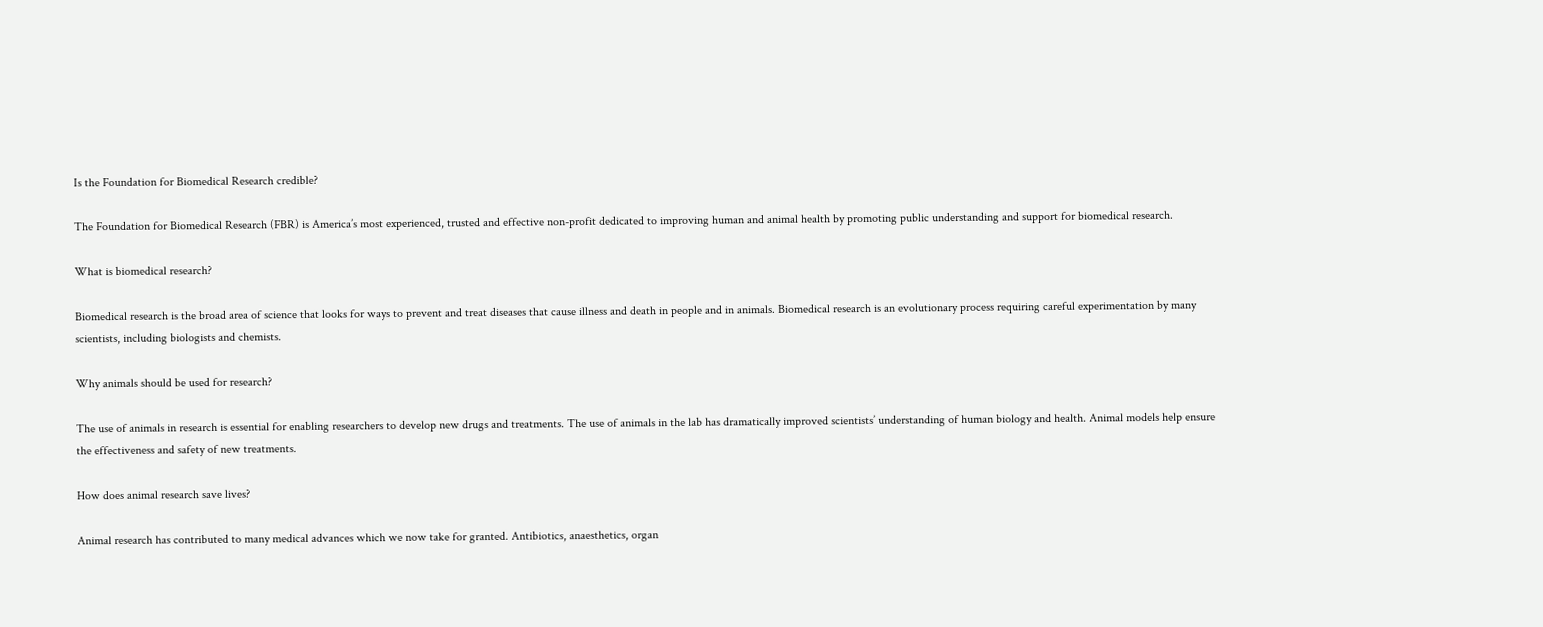Is the Foundation for Biomedical Research credible?

The Foundation for Biomedical Research (FBR) is America’s most experienced, trusted and effective non-profit dedicated to improving human and animal health by promoting public understanding and support for biomedical research.

What is biomedical research?

Biomedical research is the broad area of science that looks for ways to prevent and treat diseases that cause illness and death in people and in animals. Biomedical research is an evolutionary process requiring careful experimentation by many scientists, including biologists and chemists.

Why animals should be used for research?

The use of animals in research is essential for enabling researchers to develop new drugs and treatments. The use of animals in the lab has dramatically improved scientists’ understanding of human biology and health. Animal models help ensure the effectiveness and safety of new treatments.

How does animal research save lives?

Animal research has contributed to many medical advances which we now take for granted. Antibiotics, anaesthetics, organ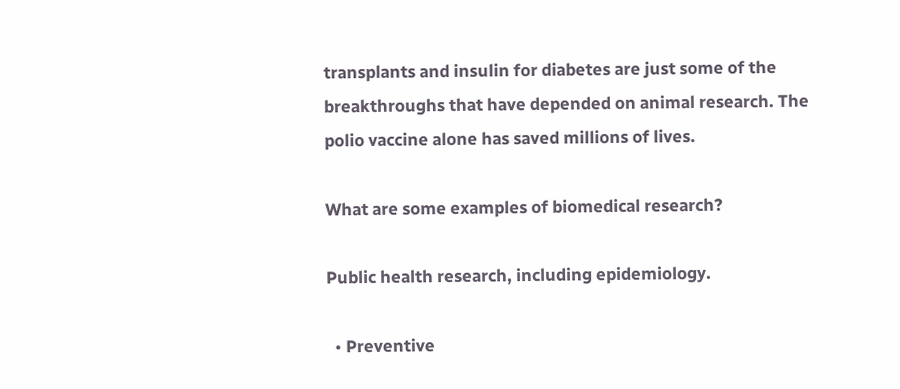transplants and insulin for diabetes are just some of the breakthroughs that have depended on animal research. The polio vaccine alone has saved millions of lives.

What are some examples of biomedical research?

Public health research, including epidemiology.

  • Preventive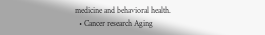medicine and behavioral health.
  • Cancer research Aging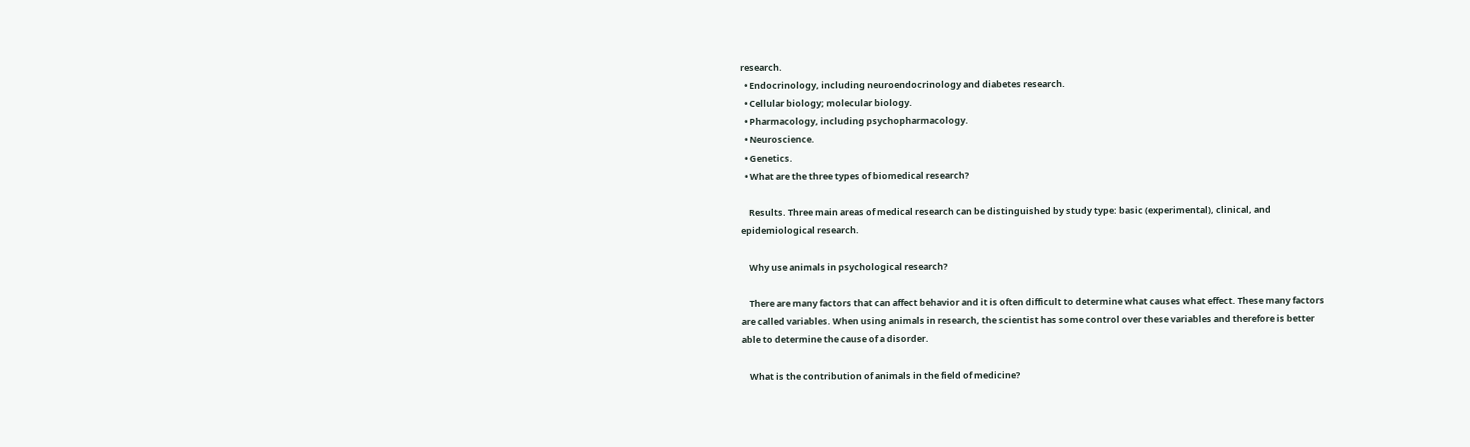research.
  • Endocrinology, including neuroendocrinology and diabetes research.
  • Cellular biology; molecular biology.
  • Pharmacology, including psychopharmacology.
  • Neuroscience.
  • Genetics.
  • What are the three types of biomedical research?

    Results. Three main areas of medical research can be distinguished by study type: basic (experimental), clinical, and epidemiological research.

    Why use animals in psychological research?

    There are many factors that can affect behavior and it is often difficult to determine what causes what effect. These many factors are called variables. When using animals in research, the scientist has some control over these variables and therefore is better able to determine the cause of a disorder.

    What is the contribution of animals in the field of medicine?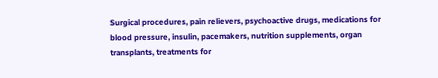Surgical procedures, pain relievers, psychoactive drugs, medications for blood pressure, insulin, pacemakers, nutrition supplements, organ transplants, treatments for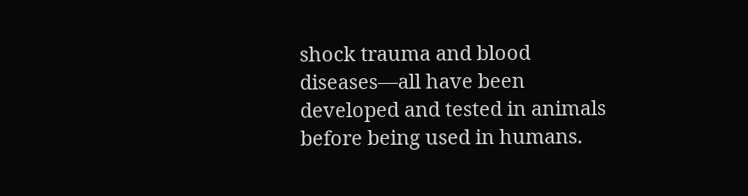shock trauma and blood diseases—all have been developed and tested in animals before being used in humans.